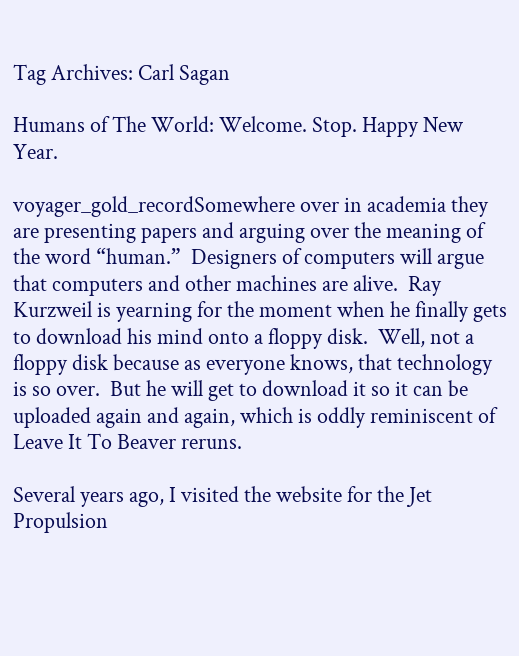Tag Archives: Carl Sagan

Humans of The World: Welcome. Stop. Happy New Year.

voyager_gold_recordSomewhere over in academia they are presenting papers and arguing over the meaning of the word “human.”  Designers of computers will argue that computers and other machines are alive.  Ray Kurzweil is yearning for the moment when he finally gets to download his mind onto a floppy disk.  Well, not a floppy disk because as everyone knows, that technology is so over.  But he will get to download it so it can be uploaded again and again, which is oddly reminiscent of Leave It To Beaver reruns.

Several years ago, I visited the website for the Jet Propulsion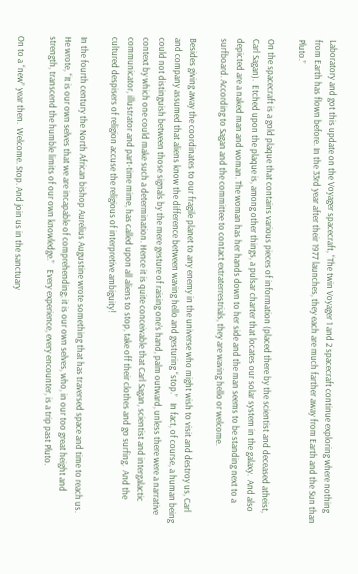Laboratory and got this update on the Voyager spacecraft, “The twin Voyager 1 and 2 spacecraft continue exploring where nothing from Earth has flown before. In the 33rd year after their 1977 launches, they each are much farther away from Earth and the Sun than Pluto.”

On the spacecraft is a gold plaque that contains various pieces of information (placed there by the scientist and deceased atheist, Carl Sagan).  Etched upon the plaque is, among other things, a pulsar charter that locates our solar system in the galaxy.  And also depicted are a naked man and woman. The woman has her hands down to her side and the man seems to be standing next to a surfboard. According to Sagan and the committee to contact extraterrestrials, they are waving hello or welcome.

Besides giving away the coordinates to our fragile planet to any enemy in the universe who might wish to visit and destroy us, Carl and company assumed that aliens know the difference between waving hello and gesturing “stop.”   In fact, of course, a human being could not distinguish between those signals by the mere gesture of raising one’s hand, palm outward, unless there were a narrative context by which one could make such a determination. Hence it is quite conceivable that Carl Sagan, scientist and intergalactic communicator, illustrator and part-time mime, has called upon all aliens to stop, take off their clothes and go surfing.  And the cultured despisers of religion accuse the religious of interpretive ambiguity!

In the fourth century the North African bishop Aurelius Augustine wrote something that has traversed space and time to reach us. He wrote, “It is our own selves that we are incapable of comprehending; it is our own selves, who, in our too great height and strength, transcend the humble limits of our own knowledge.”   Every experience, every encounter, is a trip past Pluto.

On to a “new” year then.  Welcome. Stop. And join us in the sanctuary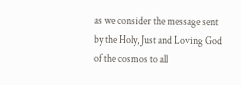as we consider the message sent by the Holy, Just and Loving God of the cosmos to all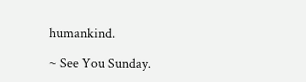humankind.

~ See You Sunday.